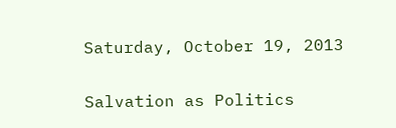Saturday, October 19, 2013

Salvation as Politics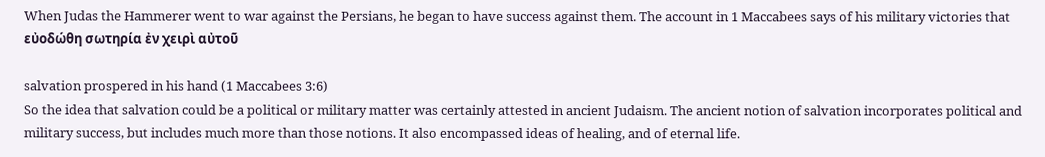When Judas the Hammerer went to war against the Persians, he began to have success against them. The account in 1 Maccabees says of his military victories that
εὐοδώθη σωτηρία ἐν χειρὶ αὐτοῦ

salvation prospered in his hand (1 Maccabees 3:6)
So the idea that salvation could be a political or military matter was certainly attested in ancient Judaism. The ancient notion of salvation incorporates political and military success, but includes much more than those notions. It also encompassed ideas of healing, and of eternal life.